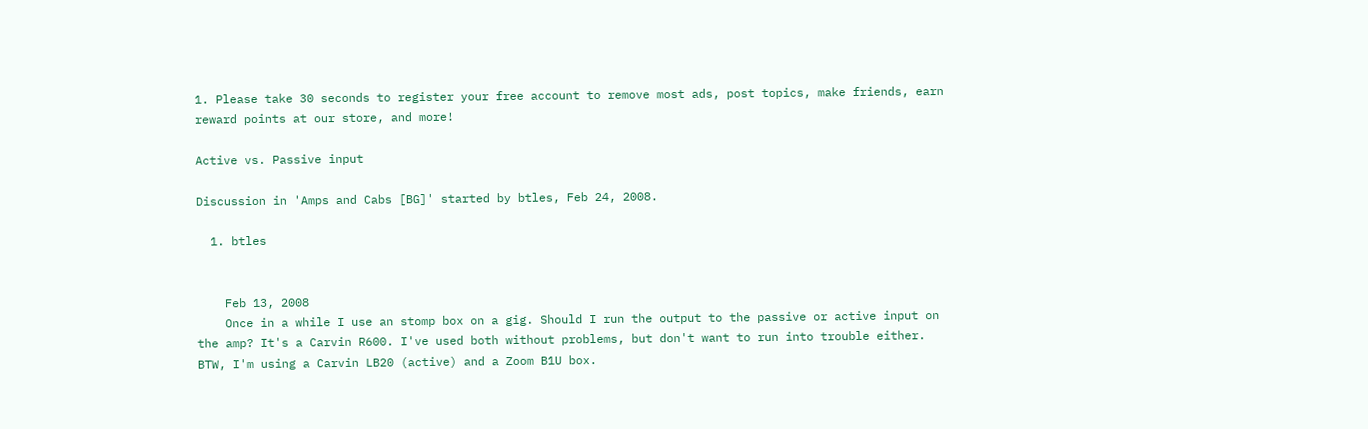1. Please take 30 seconds to register your free account to remove most ads, post topics, make friends, earn reward points at our store, and more!

Active vs. Passive input

Discussion in 'Amps and Cabs [BG]' started by btles, Feb 24, 2008.

  1. btles


    Feb 13, 2008
    Once in a while I use an stomp box on a gig. Should I run the output to the passive or active input on the amp? It's a Carvin R600. I've used both without problems, but don't want to run into trouble either. BTW, I'm using a Carvin LB20 (active) and a Zoom B1U box.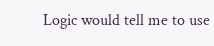Logic would tell me to use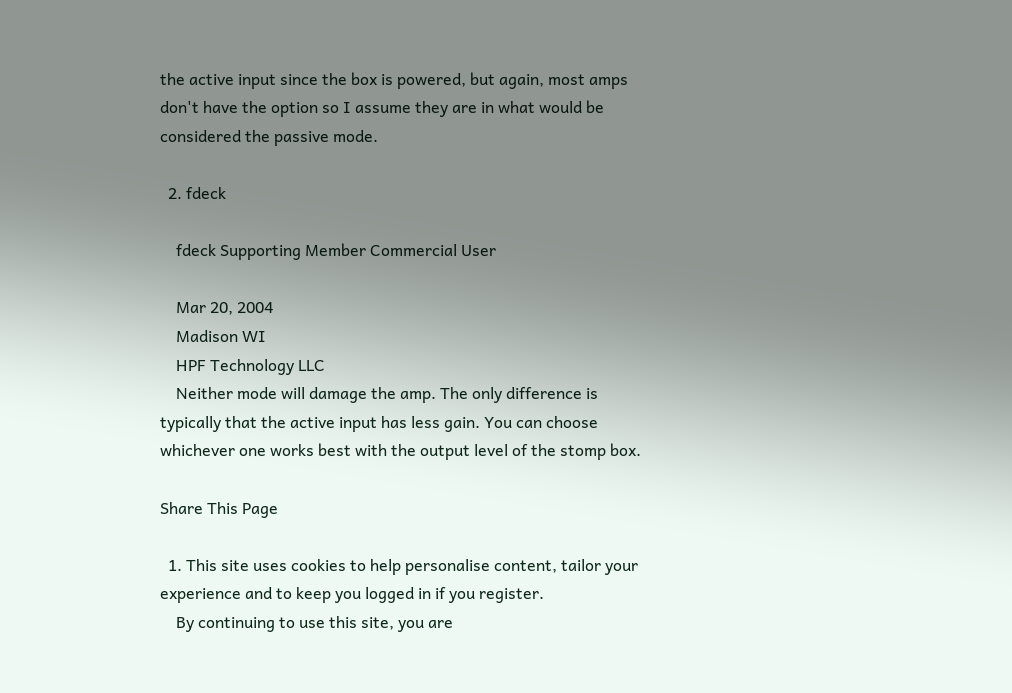the active input since the box is powered, but again, most amps don't have the option so I assume they are in what would be considered the passive mode.

  2. fdeck

    fdeck Supporting Member Commercial User

    Mar 20, 2004
    Madison WI
    HPF Technology LLC
    Neither mode will damage the amp. The only difference is typically that the active input has less gain. You can choose whichever one works best with the output level of the stomp box.

Share This Page

  1. This site uses cookies to help personalise content, tailor your experience and to keep you logged in if you register.
    By continuing to use this site, you are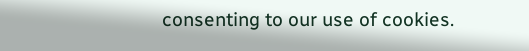consenting to our use of cookies.